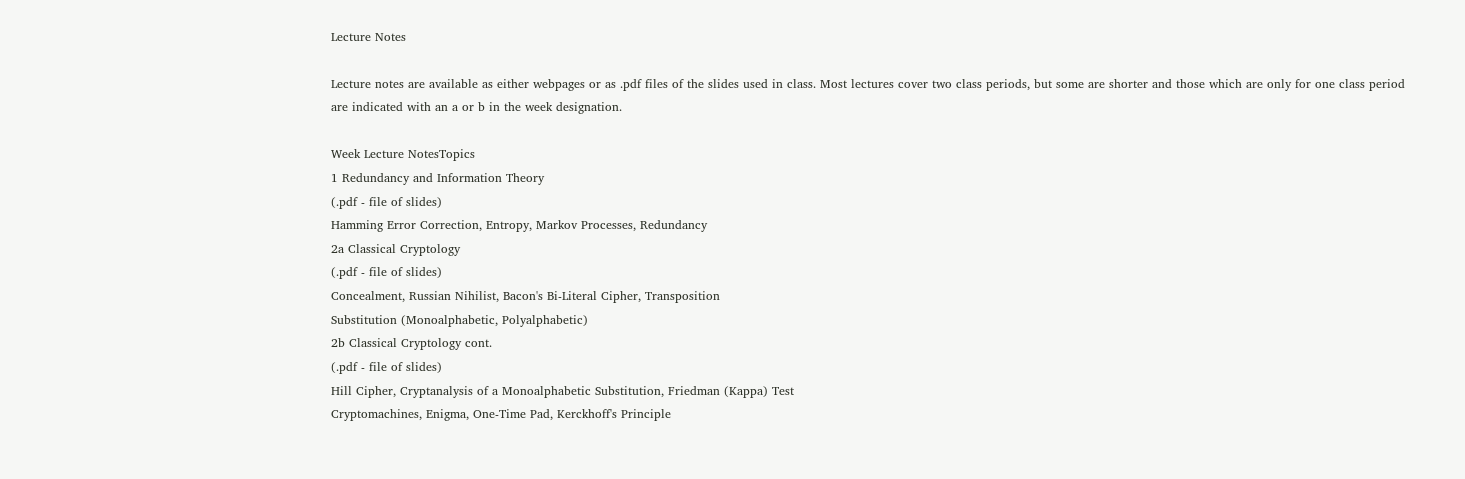Lecture Notes

Lecture notes are available as either webpages or as .pdf files of the slides used in class. Most lectures cover two class periods, but some are shorter and those which are only for one class period are indicated with an a or b in the week designation.

Week Lecture NotesTopics
1 Redundancy and Information Theory
(.pdf - file of slides)
Hamming Error Correction, Entropy, Markov Processes, Redundancy
2a Classical Cryptology
(.pdf - file of slides)
Concealment, Russian Nihilist, Bacon's Bi-Literal Cipher, Transposition
Substitution (Monoalphabetic, Polyalphabetic)
2b Classical Cryptology cont.
(.pdf - file of slides)
Hill Cipher, Cryptanalysis of a Monoalphabetic Substitution, Friedman (Kappa) Test
Cryptomachines, Enigma, One-Time Pad, Kerckhoff's Principle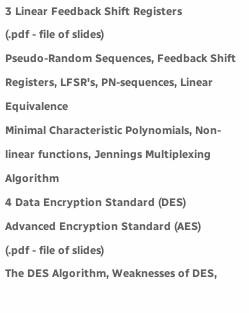3 Linear Feedback Shift Registers
(.pdf - file of slides)
Pseudo-Random Sequences, Feedback Shift Registers, LFSR's, PN-sequences, Linear Equivalence
Minimal Characteristic Polynomials, Non-linear functions, Jennings Multiplexing Algorithm
4 Data Encryption Standard (DES)
Advanced Encryption Standard (AES)
(.pdf - file of slides)
The DES Algorithm, Weaknesses of DES,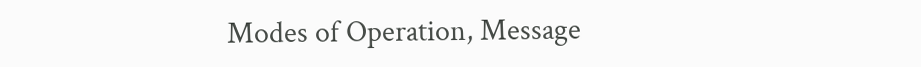Modes of Operation, Message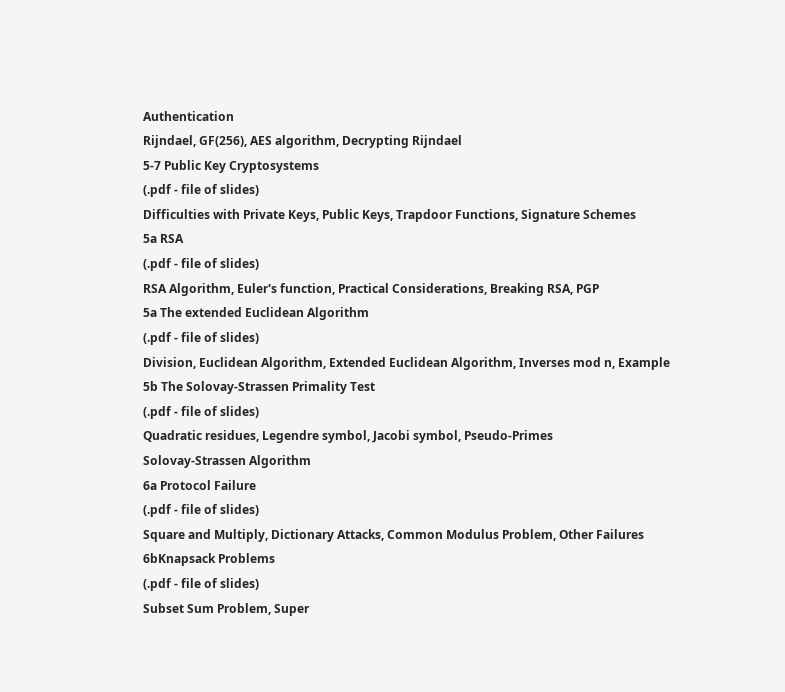Authentication
Rijndael, GF(256), AES algorithm, Decrypting Rijndael
5-7 Public Key Cryptosystems
(.pdf - file of slides)
Difficulties with Private Keys, Public Keys, Trapdoor Functions, Signature Schemes
5a RSA
(.pdf - file of slides)
RSA Algorithm, Euler's function, Practical Considerations, Breaking RSA, PGP
5a The extended Euclidean Algorithm
(.pdf - file of slides)
Division, Euclidean Algorithm, Extended Euclidean Algorithm, Inverses mod n, Example
5b The Solovay-Strassen Primality Test
(.pdf - file of slides)
Quadratic residues, Legendre symbol, Jacobi symbol, Pseudo-Primes
Solovay-Strassen Algorithm
6a Protocol Failure
(.pdf - file of slides)
Square and Multiply, Dictionary Attacks, Common Modulus Problem, Other Failures
6bKnapsack Problems
(.pdf - file of slides)
Subset Sum Problem, Super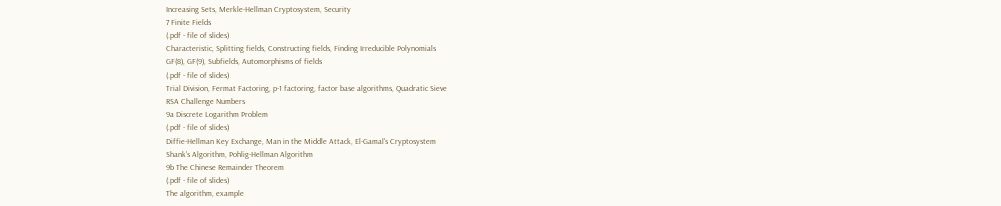Increasing Sets, Merkle-Hellman Cryptosystem, Security
7 Finite Fields
(.pdf - file of slides)
Characteristic, Splitting fields, Constructing fields, Finding Irreducible Polynomials
GF(8), GF(9), Subfields, Automorphisms of fields
(.pdf - file of slides)
Trial Division, Fermat Factoring, p-1 factoring, factor base algorithms, Quadratic Sieve
RSA Challenge Numbers
9a Discrete Logarithm Problem
(.pdf - file of slides)
Diffie-Hellman Key Exchange, Man in the Middle Attack, El-Gamal's Cryptosystem
Shank's Algorithm, Pohlig-Hellman Algorithm
9b The Chinese Remainder Theorem
(.pdf - file of slides)
The algorithm, example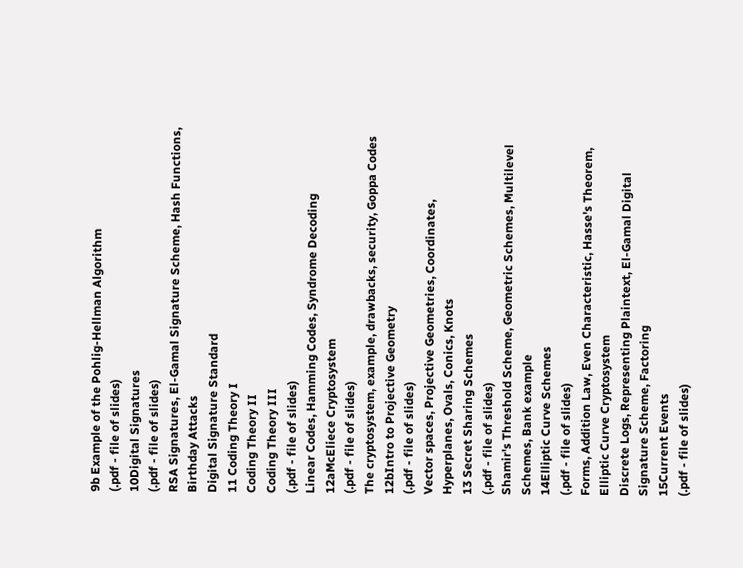9b Example of the Pohlig-Hellman Algorithm
(.pdf - file of slides)
10Digital Signatures
(.pdf - file of slides)
RSA Signatures, El-Gamal Signature Scheme, Hash Functions, Birthday Attacks
Digital Signature Standard
11 Coding Theory I
Coding Theory II
Coding Theory III
(.pdf - file of slides)
Linear Codes, Hamming Codes, Syndrome Decoding
12aMcEliece Cryptosystem
(.pdf - file of slides)
The cryptosystem, example, drawbacks, security, Goppa Codes
12bIntro to Projective Geometry
(.pdf - file of slides)
Vector spaces, Projective Geometries, Coordinates, Hyperplanes, Ovals, Conics, Knots
13 Secret Sharing Schemes
(.pdf - file of slides)
Shamir's Threshold Scheme, Geometric Schemes, Multilevel Schemes, Bank example
14Elliptic Curve Schemes
(.pdf - file of slides)
Forms, Addition Law, Even Characteristic, Hasse's Theorem, Elliptic Curve Cryptosystem
Discrete Logs, Representing Plaintext, El-Gamal Digital Signature Scheme, Factoring
15Current Events
(.pdf - file of slides)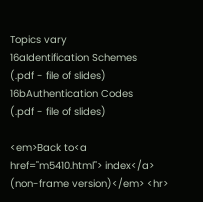Topics vary
16aIdentification Schemes
(.pdf - file of slides)
16bAuthentication Codes
(.pdf - file of slides)

<em>Back to<a href="m5410.html"> index</a> (non-frame version)</em> <hr>